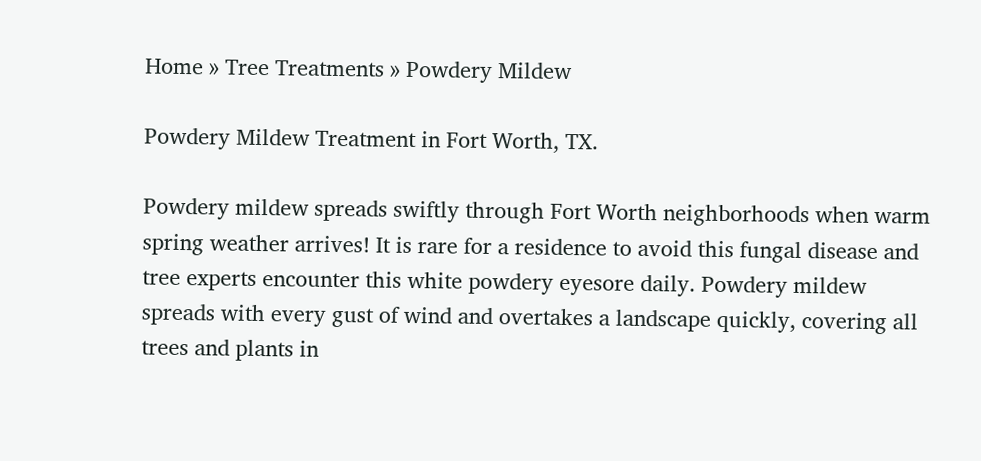Home » Tree Treatments » Powdery Mildew

Powdery Mildew Treatment in Fort Worth, TX.

Powdery mildew spreads swiftly through Fort Worth neighborhoods when warm spring weather arrives! It is rare for a residence to avoid this fungal disease and tree experts encounter this white powdery eyesore daily. Powdery mildew spreads with every gust of wind and overtakes a landscape quickly, covering all trees and plants in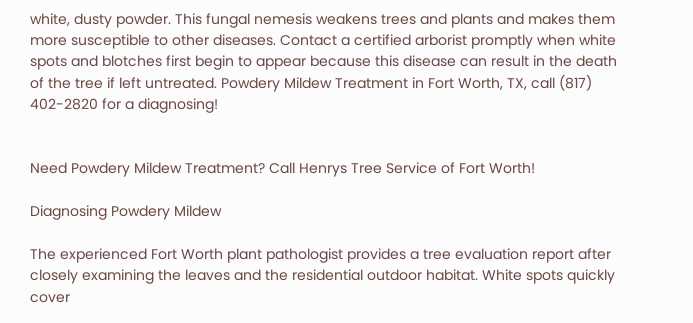white, dusty powder. This fungal nemesis weakens trees and plants and makes them more susceptible to other diseases. Contact a certified arborist promptly when white spots and blotches first begin to appear because this disease can result in the death of the tree if left untreated. Powdery Mildew Treatment in Fort Worth, TX, call (817) 402-2820 for a diagnosing!


Need Powdery Mildew Treatment? Call Henrys Tree Service of Fort Worth!

Diagnosing Powdery Mildew

The experienced Fort Worth plant pathologist provides a tree evaluation report after closely examining the leaves and the residential outdoor habitat. White spots quickly cover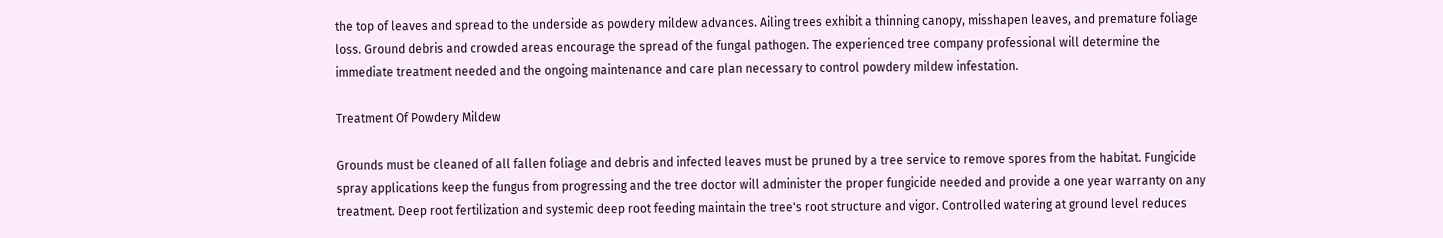the top of leaves and spread to the underside as powdery mildew advances. Ailing trees exhibit a thinning canopy, misshapen leaves, and premature foliage loss. Ground debris and crowded areas encourage the spread of the fungal pathogen. The experienced tree company professional will determine the immediate treatment needed and the ongoing maintenance and care plan necessary to control powdery mildew infestation.

Treatment Of Powdery Mildew

Grounds must be cleaned of all fallen foliage and debris and infected leaves must be pruned by a tree service to remove spores from the habitat. Fungicide spray applications keep the fungus from progressing and the tree doctor will administer the proper fungicide needed and provide a one year warranty on any treatment. Deep root fertilization and systemic deep root feeding maintain the tree's root structure and vigor. Controlled watering at ground level reduces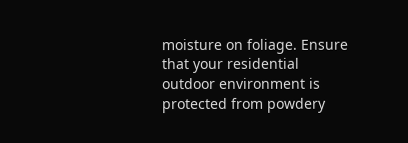moisture on foliage. Ensure that your residential outdoor environment is protected from powdery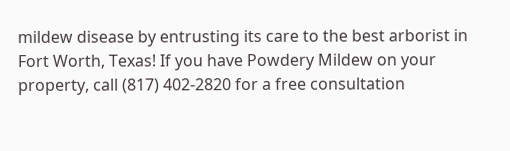mildew disease by entrusting its care to the best arborist in Fort Worth, Texas! If you have Powdery Mildew on your property, call (817) 402-2820 for a free consultation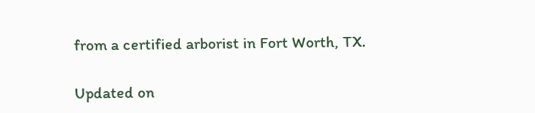from a certified arborist in Fort Worth, TX.

Updated on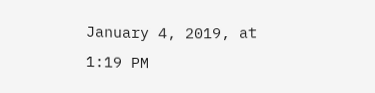January 4, 2019, at 1:19 PM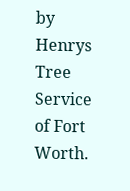by Henrys Tree Service of Fort Worth.